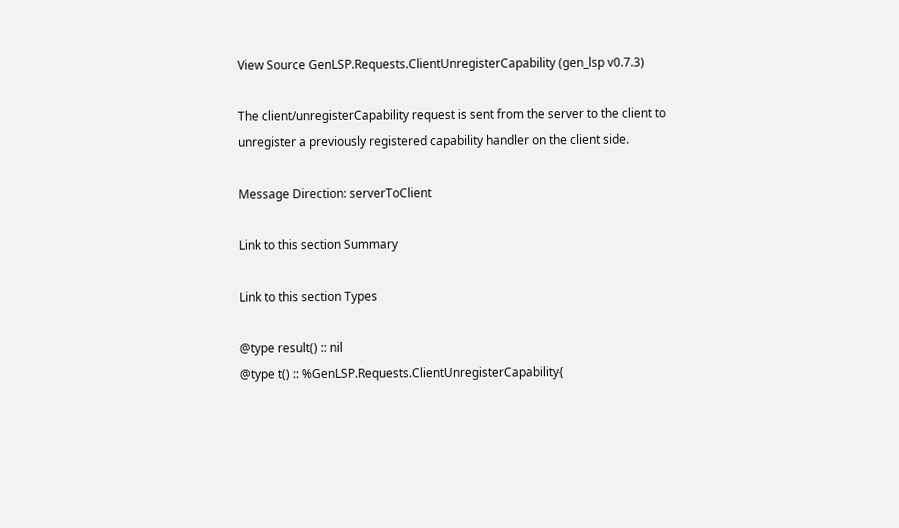View Source GenLSP.Requests.ClientUnregisterCapability (gen_lsp v0.7.3)

The client/unregisterCapability request is sent from the server to the client to unregister a previously registered capability handler on the client side.

Message Direction: serverToClient

Link to this section Summary

Link to this section Types

@type result() :: nil
@type t() :: %GenLSP.Requests.ClientUnregisterCapability{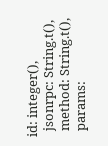id: integer(),
  jsonrpc: String.t(),
  method: String.t(),
  params: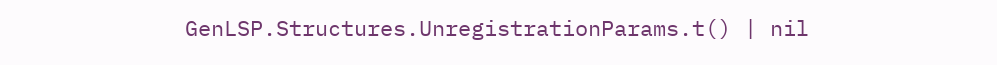GenLSP.Structures.UnregistrationParams.t() | nil